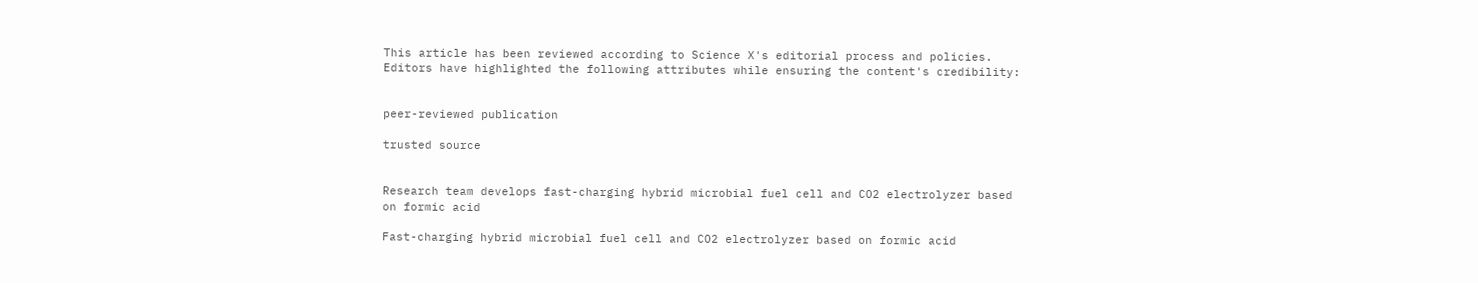This article has been reviewed according to Science X's editorial process and policies. Editors have highlighted the following attributes while ensuring the content's credibility:


peer-reviewed publication

trusted source


Research team develops fast-charging hybrid microbial fuel cell and CO2 electrolyzer based on formic acid

Fast-charging hybrid microbial fuel cell and CO2 electrolyzer based on formic acid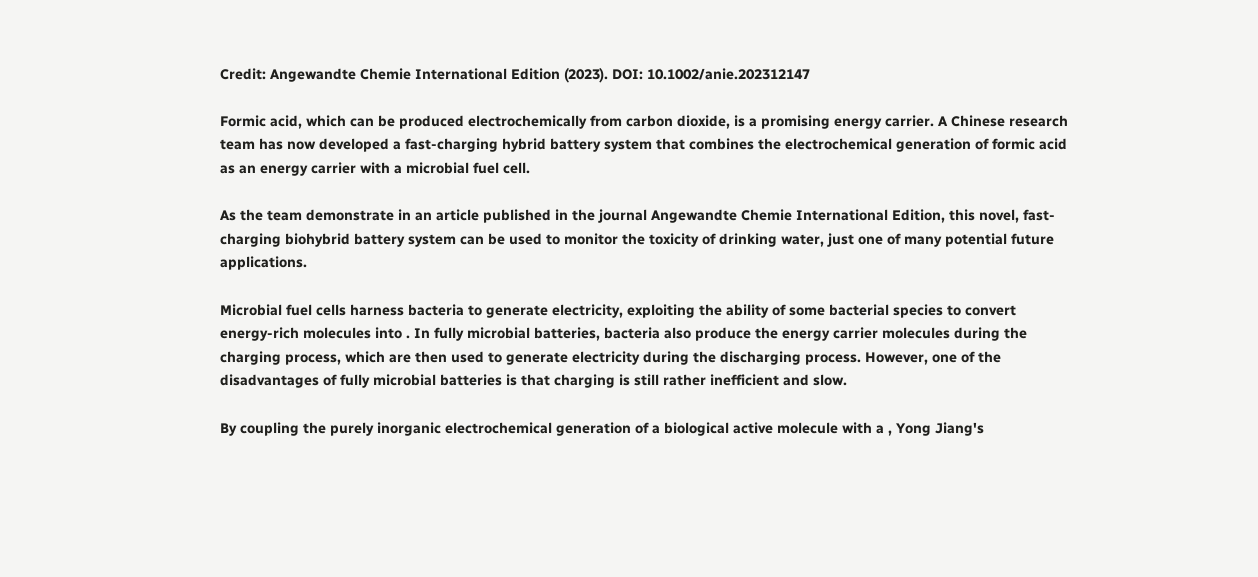Credit: Angewandte Chemie International Edition (2023). DOI: 10.1002/anie.202312147

Formic acid, which can be produced electrochemically from carbon dioxide, is a promising energy carrier. A Chinese research team has now developed a fast-charging hybrid battery system that combines the electrochemical generation of formic acid as an energy carrier with a microbial fuel cell.

As the team demonstrate in an article published in the journal Angewandte Chemie International Edition, this novel, fast-charging biohybrid battery system can be used to monitor the toxicity of drinking water, just one of many potential future applications.

Microbial fuel cells harness bacteria to generate electricity, exploiting the ability of some bacterial species to convert energy-rich molecules into . In fully microbial batteries, bacteria also produce the energy carrier molecules during the charging process, which are then used to generate electricity during the discharging process. However, one of the disadvantages of fully microbial batteries is that charging is still rather inefficient and slow.

By coupling the purely inorganic electrochemical generation of a biological active molecule with a , Yong Jiang's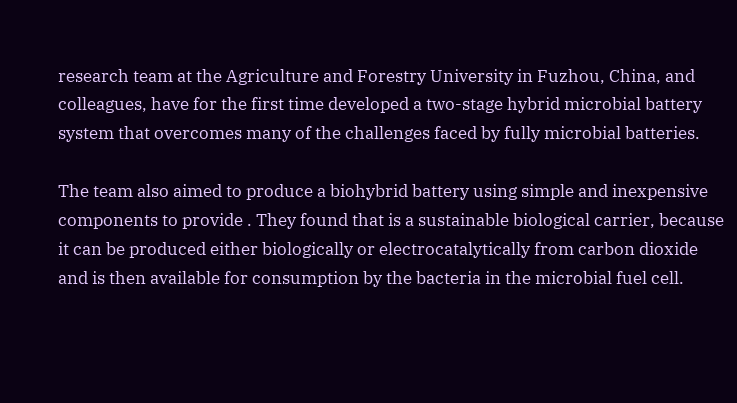research team at the Agriculture and Forestry University in Fuzhou, China, and colleagues, have for the first time developed a two-stage hybrid microbial battery system that overcomes many of the challenges faced by fully microbial batteries.

The team also aimed to produce a biohybrid battery using simple and inexpensive components to provide . They found that is a sustainable biological carrier, because it can be produced either biologically or electrocatalytically from carbon dioxide and is then available for consumption by the bacteria in the microbial fuel cell.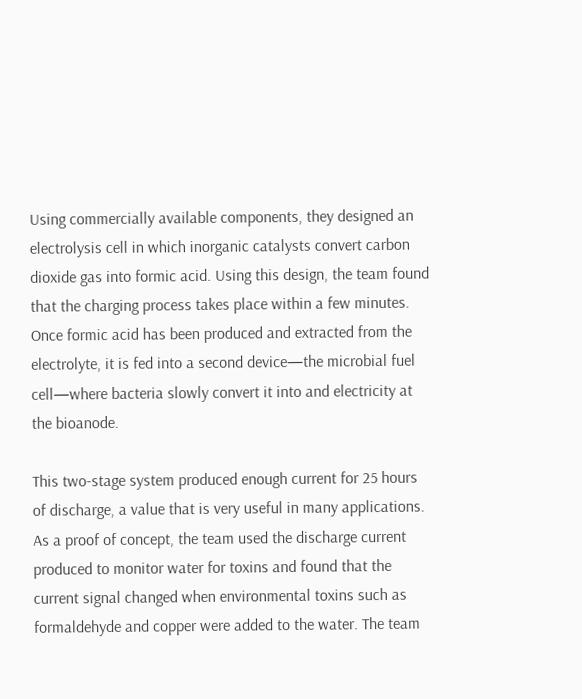Using commercially available components, they designed an electrolysis cell in which inorganic catalysts convert carbon dioxide gas into formic acid. Using this design, the team found that the charging process takes place within a few minutes. Once formic acid has been produced and extracted from the electrolyte, it is fed into a second device—the microbial fuel cell—where bacteria slowly convert it into and electricity at the bioanode.

This two-stage system produced enough current for 25 hours of discharge, a value that is very useful in many applications. As a proof of concept, the team used the discharge current produced to monitor water for toxins and found that the current signal changed when environmental toxins such as formaldehyde and copper were added to the water. The team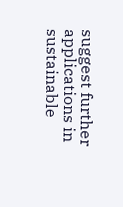suggest further applications in sustainable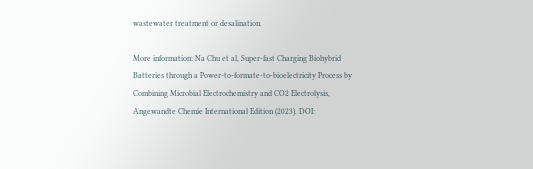wastewater treatment or desalination.

More information: Na Chu et al, Super‐fast Charging Biohybrid Batteries through a Power‐to‐formate‐to‐bioelectricity Process by Combining Microbial Electrochemistry and CO2 Electrolysis, Angewandte Chemie International Edition (2023). DOI: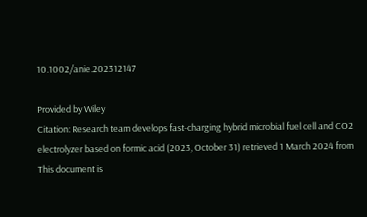10.1002/anie.202312147

Provided by Wiley
Citation: Research team develops fast-charging hybrid microbial fuel cell and CO2 electrolyzer based on formic acid (2023, October 31) retrieved 1 March 2024 from
This document is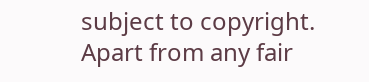subject to copyright. Apart from any fair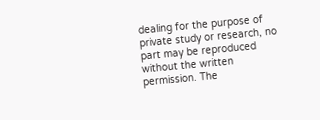dealing for the purpose of private study or research, no part may be reproduced without the written permission. The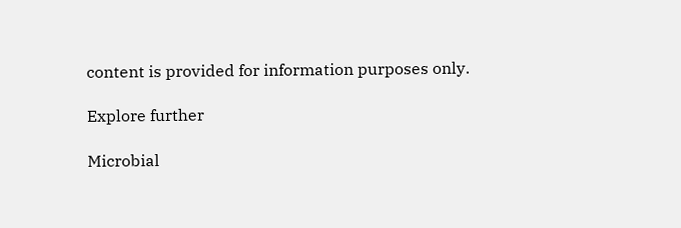content is provided for information purposes only.

Explore further

Microbial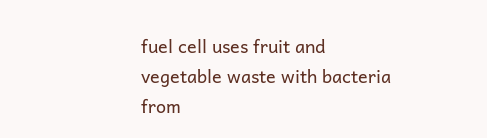fuel cell uses fruit and vegetable waste with bacteria from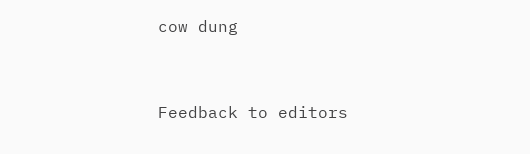cow dung


Feedback to editors